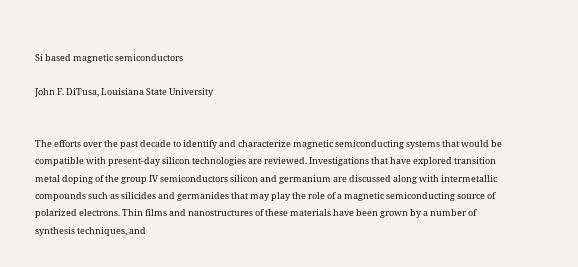Si based magnetic semiconductors

John F. DiTusa, Louisiana State University


The efforts over the past decade to identify and characterize magnetic semiconducting systems that would be compatible with present-day silicon technologies are reviewed. Investigations that have explored transition metal doping of the group IV semiconductors silicon and germanium are discussed along with intermetallic compounds such as silicides and germanides that may play the role of a magnetic semiconducting source of polarized electrons. Thin films and nanostructures of these materials have been grown by a number of synthesis techniques, and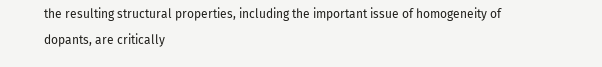the resulting structural properties, including the important issue of homogeneity of dopants, are critically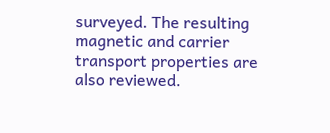surveyed. The resulting magnetic and carrier transport properties are also reviewed.